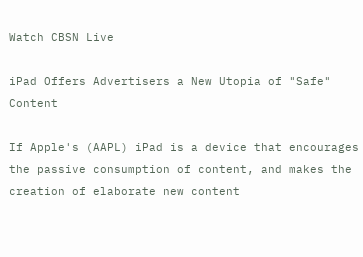Watch CBSN Live

iPad Offers Advertisers a New Utopia of "Safe" Content

If Apple's (AAPL) iPad is a device that encourages the passive consumption of content, and makes the creation of elaborate new content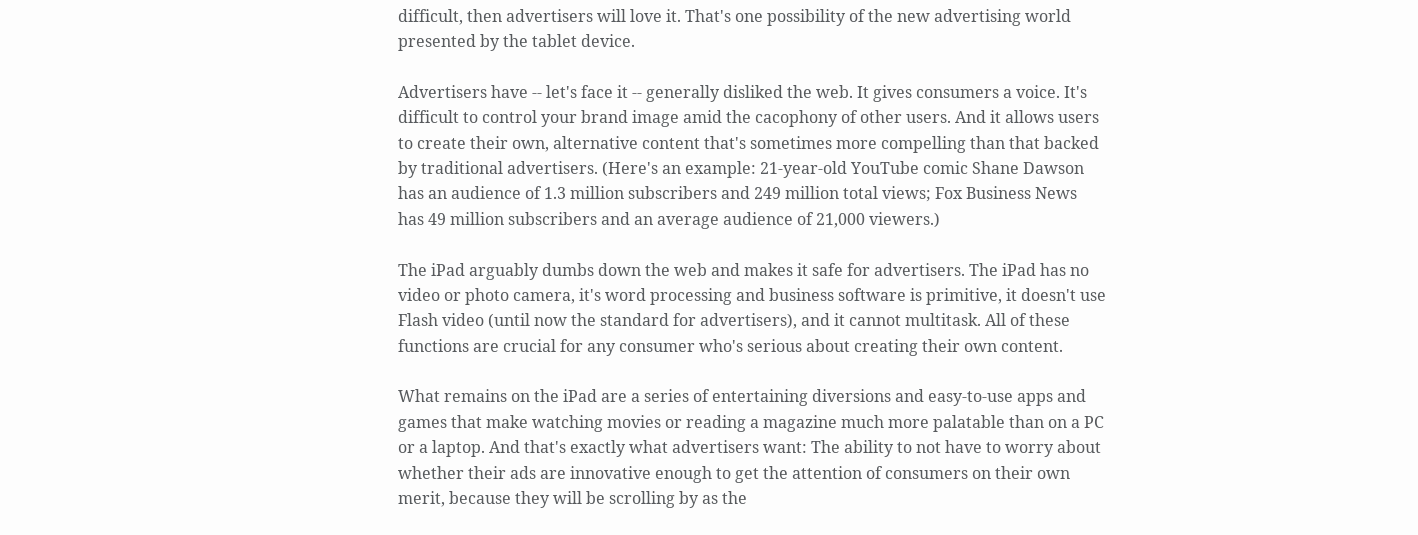difficult, then advertisers will love it. That's one possibility of the new advertising world presented by the tablet device.

Advertisers have -- let's face it -- generally disliked the web. It gives consumers a voice. It's difficult to control your brand image amid the cacophony of other users. And it allows users to create their own, alternative content that's sometimes more compelling than that backed by traditional advertisers. (Here's an example: 21-year-old YouTube comic Shane Dawson has an audience of 1.3 million subscribers and 249 million total views; Fox Business News has 49 million subscribers and an average audience of 21,000 viewers.)

The iPad arguably dumbs down the web and makes it safe for advertisers. The iPad has no video or photo camera, it's word processing and business software is primitive, it doesn't use Flash video (until now the standard for advertisers), and it cannot multitask. All of these functions are crucial for any consumer who's serious about creating their own content.

What remains on the iPad are a series of entertaining diversions and easy-to-use apps and games that make watching movies or reading a magazine much more palatable than on a PC or a laptop. And that's exactly what advertisers want: The ability to not have to worry about whether their ads are innovative enough to get the attention of consumers on their own merit, because they will be scrolling by as the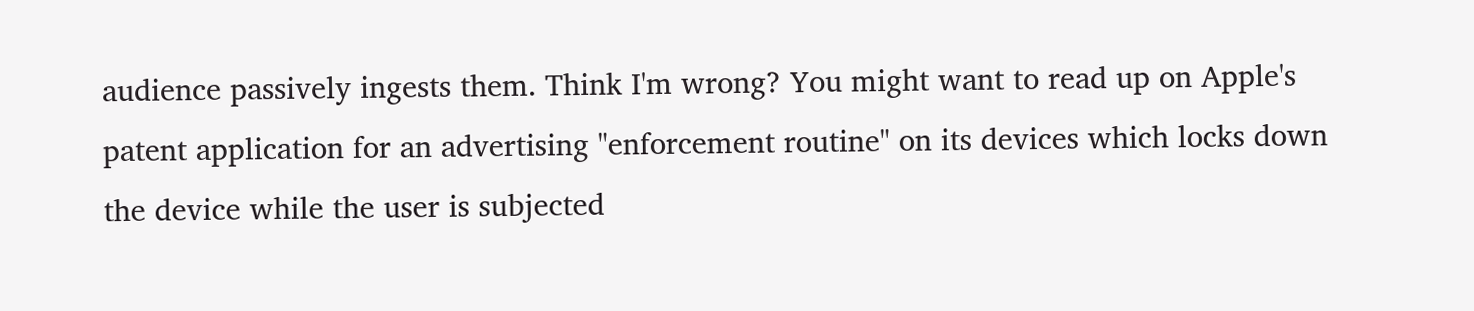audience passively ingests them. Think I'm wrong? You might want to read up on Apple's patent application for an advertising "enforcement routine" on its devices which locks down the device while the user is subjected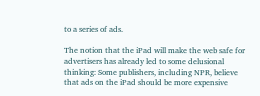to a series of ads.

The notion that the iPad will make the web safe for advertisers has already led to some delusional thinking: Some publishers, including NPR, believe that ads on the iPad should be more expensive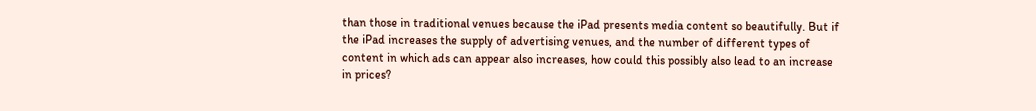than those in traditional venues because the iPad presents media content so beautifully. But if the iPad increases the supply of advertising venues, and the number of different types of content in which ads can appear also increases, how could this possibly also lead to an increase in prices?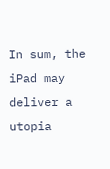In sum, the iPad may deliver a utopia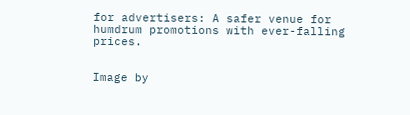for advertisers: A safer venue for humdrum promotions with ever-falling prices.


Image by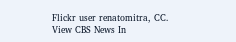Flickr user renatomitra, CC.
View CBS News In